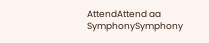AttendAttend aa SymphonySymphony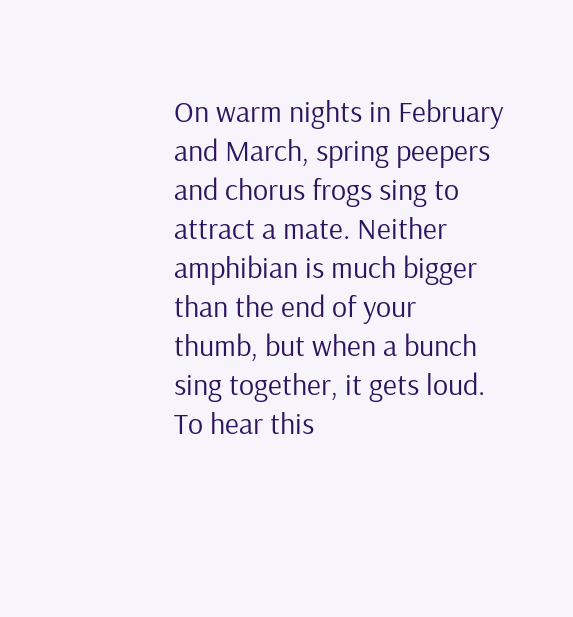On warm nights in February and March, spring peepers and chorus frogs sing to attract a mate. Neither amphibian is much bigger than the end of your thumb, but when a bunch sing together, it gets loud. To hear this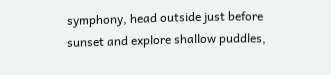symphony, head outside just before sunset and explore shallow puddles,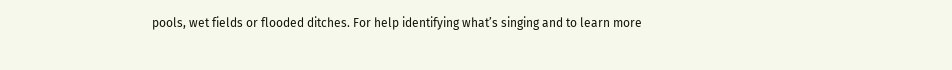pools, wet fields or flooded ditches. For help identifying what’s singing and to learn more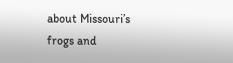about Missouri’s frogs and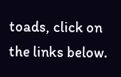toads, click on the links below.